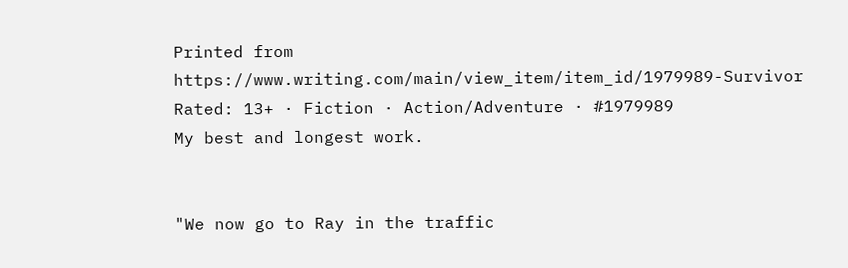Printed from https://www.writing.com/main/view_item/item_id/1979989-Survivor
Rated: 13+ · Fiction · Action/Adventure · #1979989
My best and longest work.


"We now go to Ray in the traffic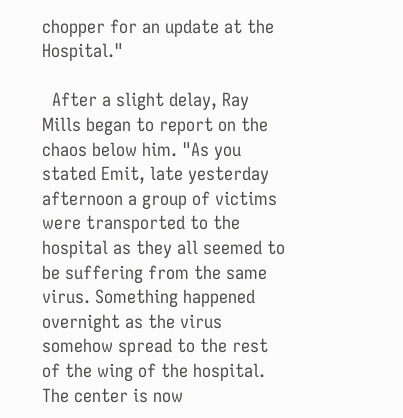chopper for an update at the Hospital."

  After a slight delay, Ray Mills began to report on the chaos below him. "As you stated Emit, late yesterday afternoon a group of victims were transported to the hospital as they all seemed to be suffering from the same virus. Something happened overnight as the virus somehow spread to the rest of the wing of the hospital. The center is now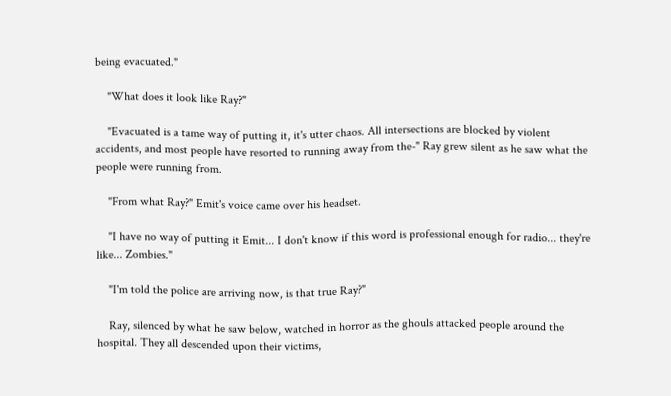being evacuated."

    "What does it look like Ray?"

    "Evacuated is a tame way of putting it, it's utter chaos. All intersections are blocked by violent accidents, and most people have resorted to running away from the-" Ray grew silent as he saw what the people were running from.

    "From what Ray?" Emit's voice came over his headset.

    "I have no way of putting it Emit... I don't know if this word is professional enough for radio... they're like... Zombies."

    "I'm told the police are arriving now, is that true Ray?"

    Ray, silenced by what he saw below, watched in horror as the ghouls attacked people around the hospital. They all descended upon their victims,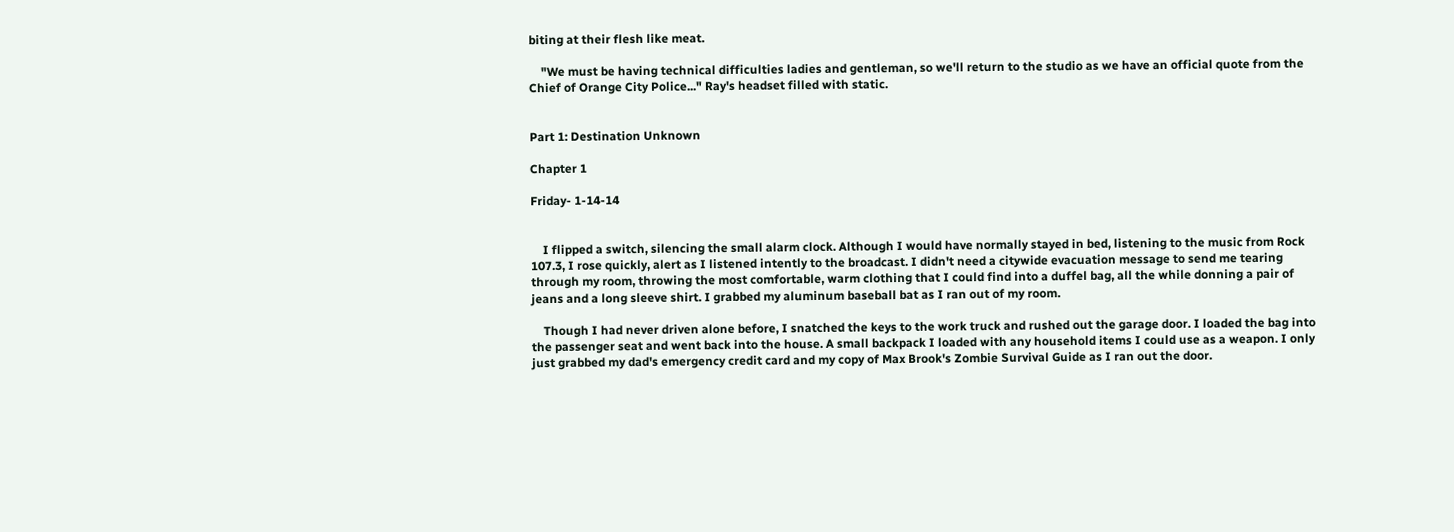biting at their flesh like meat.

    "We must be having technical difficulties ladies and gentleman, so we'll return to the studio as we have an official quote from the Chief of Orange City Police..." Ray's headset filled with static.


Part 1: Destination Unknown

Chapter 1

Friday- 1-14-14


    I flipped a switch, silencing the small alarm clock. Although I would have normally stayed in bed, listening to the music from Rock 107.3, I rose quickly, alert as I listened intently to the broadcast. I didn't need a citywide evacuation message to send me tearing through my room, throwing the most comfortable, warm clothing that I could find into a duffel bag, all the while donning a pair of jeans and a long sleeve shirt. I grabbed my aluminum baseball bat as I ran out of my room.

    Though I had never driven alone before, I snatched the keys to the work truck and rushed out the garage door. I loaded the bag into the passenger seat and went back into the house. A small backpack I loaded with any household items I could use as a weapon. I only just grabbed my dad's emergency credit card and my copy of Max Brook's Zombie Survival Guide as I ran out the door.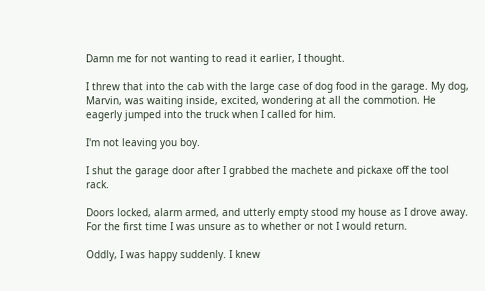Damn me for not wanting to read it earlier, I thought.

I threw that into the cab with the large case of dog food in the garage. My dog, Marvin, was waiting inside, excited, wondering at all the commotion. He eagerly jumped into the truck when I called for him.

I'm not leaving you boy.

I shut the garage door after I grabbed the machete and pickaxe off the tool rack.

Doors locked, alarm armed, and utterly empty stood my house as I drove away. For the first time I was unsure as to whether or not I would return.

Oddly, I was happy suddenly. I knew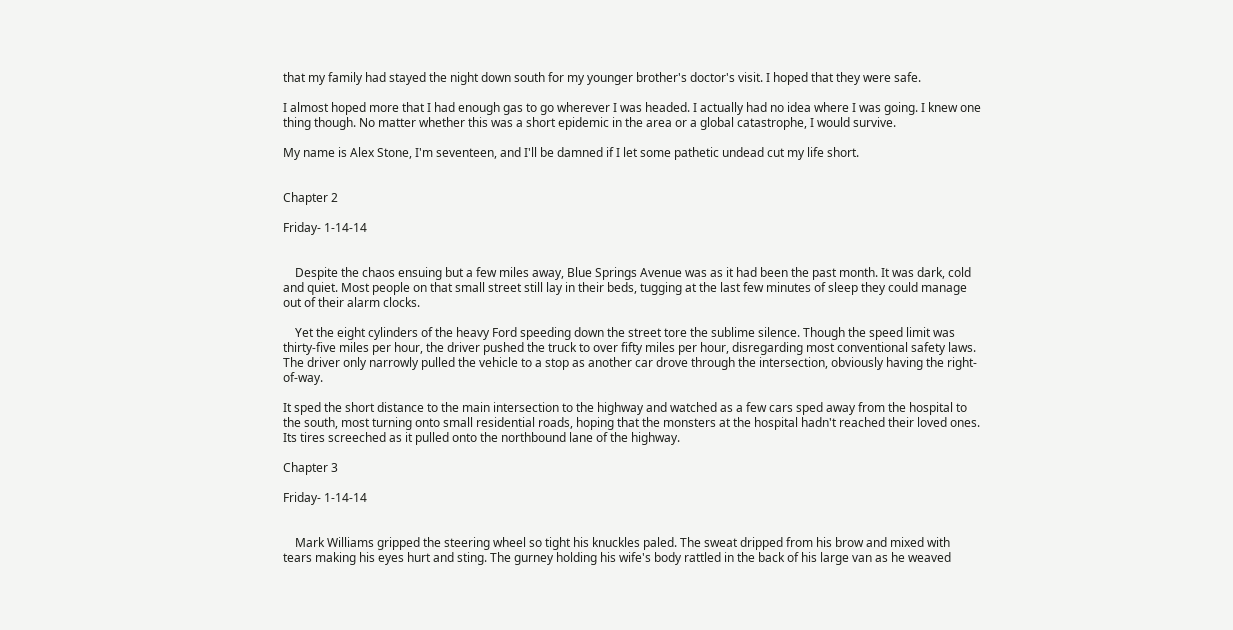that my family had stayed the night down south for my younger brother's doctor's visit. I hoped that they were safe.

I almost hoped more that I had enough gas to go wherever I was headed. I actually had no idea where I was going. I knew one thing though. No matter whether this was a short epidemic in the area or a global catastrophe, I would survive.

My name is Alex Stone, I'm seventeen, and I'll be damned if I let some pathetic undead cut my life short.


Chapter 2

Friday- 1-14-14


    Despite the chaos ensuing but a few miles away, Blue Springs Avenue was as it had been the past month. It was dark, cold and quiet. Most people on that small street still lay in their beds, tugging at the last few minutes of sleep they could manage out of their alarm clocks.

    Yet the eight cylinders of the heavy Ford speeding down the street tore the sublime silence. Though the speed limit was thirty-five miles per hour, the driver pushed the truck to over fifty miles per hour, disregarding most conventional safety laws. The driver only narrowly pulled the vehicle to a stop as another car drove through the intersection, obviously having the right-of-way.

It sped the short distance to the main intersection to the highway and watched as a few cars sped away from the hospital to the south, most turning onto small residential roads, hoping that the monsters at the hospital hadn't reached their loved ones. Its tires screeched as it pulled onto the northbound lane of the highway.

Chapter 3

Friday- 1-14-14


    Mark Williams gripped the steering wheel so tight his knuckles paled. The sweat dripped from his brow and mixed with tears making his eyes hurt and sting. The gurney holding his wife's body rattled in the back of his large van as he weaved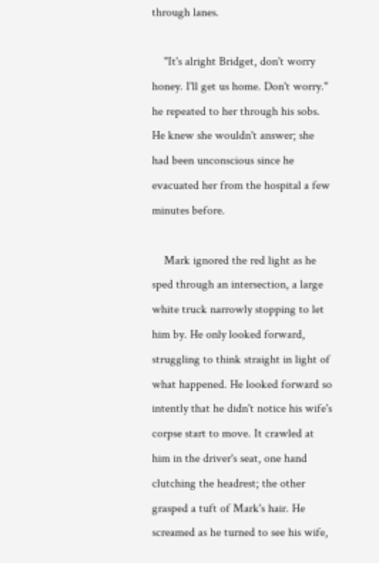through lanes.

    "It's alright Bridget, don't worry honey. I'll get us home. Don't worry." he repeated to her through his sobs. He knew she wouldn't answer; she had been unconscious since he evacuated her from the hospital a few minutes before.

    Mark ignored the red light as he sped through an intersection, a large white truck narrowly stopping to let him by. He only looked forward, struggling to think straight in light of what happened. He looked forward so intently that he didn't notice his wife's corpse start to move. It crawled at him in the driver's seat, one hand clutching the headrest; the other grasped a tuft of Mark's hair. He screamed as he turned to see his wife,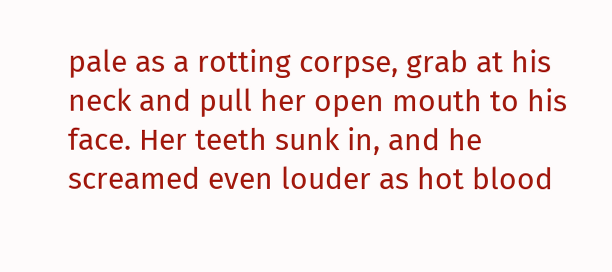pale as a rotting corpse, grab at his neck and pull her open mouth to his face. Her teeth sunk in, and he screamed even louder as hot blood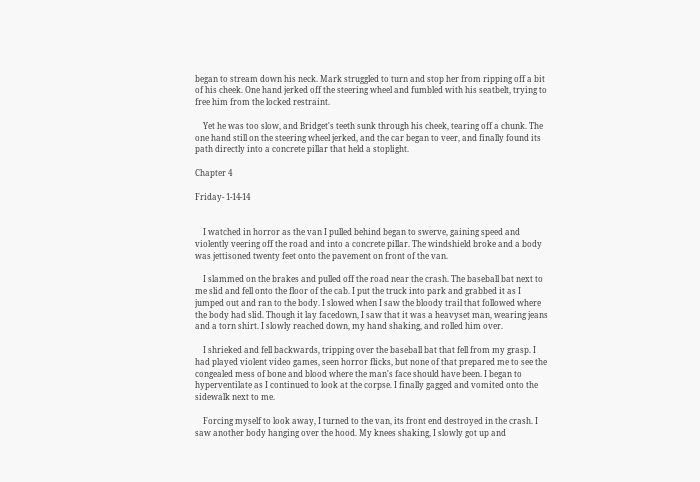began to stream down his neck. Mark struggled to turn and stop her from ripping off a bit of his cheek. One hand jerked off the steering wheel and fumbled with his seatbelt, trying to free him from the locked restraint.

    Yet he was too slow, and Bridget's teeth sunk through his cheek, tearing off a chunk. The one hand still on the steering wheel jerked, and the car began to veer, and finally found its path directly into a concrete pillar that held a stoplight.

Chapter 4

Friday- 1-14-14


    I watched in horror as the van I pulled behind began to swerve, gaining speed and violently veering off the road and into a concrete pillar. The windshield broke and a body was jettisoned twenty feet onto the pavement on front of the van.

    I slammed on the brakes and pulled off the road near the crash. The baseball bat next to me slid and fell onto the floor of the cab. I put the truck into park and grabbed it as I jumped out and ran to the body. I slowed when I saw the bloody trail that followed where the body had slid. Though it lay facedown, I saw that it was a heavyset man, wearing jeans and a torn shirt. I slowly reached down, my hand shaking, and rolled him over.

    I shrieked and fell backwards, tripping over the baseball bat that fell from my grasp. I had played violent video games, seen horror flicks, but none of that prepared me to see the congealed mess of bone and blood where the man's face should have been. I began to hyperventilate as I continued to look at the corpse. I finally gagged and vomited onto the sidewalk next to me.

    Forcing myself to look away, I turned to the van, its front end destroyed in the crash. I saw another body hanging over the hood. My knees shaking, I slowly got up and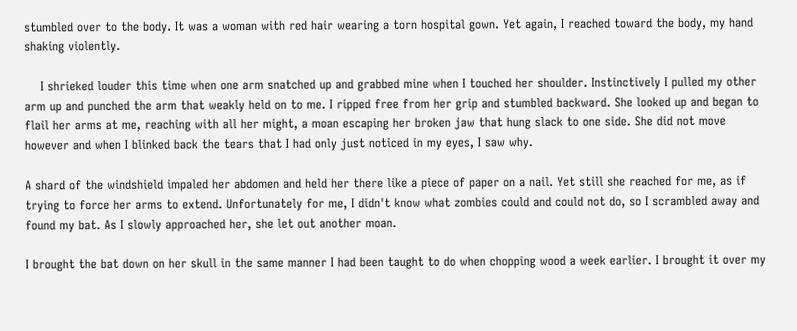stumbled over to the body. It was a woman with red hair wearing a torn hospital gown. Yet again, I reached toward the body, my hand shaking violently.

    I shrieked louder this time when one arm snatched up and grabbed mine when I touched her shoulder. Instinctively I pulled my other arm up and punched the arm that weakly held on to me. I ripped free from her grip and stumbled backward. She looked up and began to flail her arms at me, reaching with all her might, a moan escaping her broken jaw that hung slack to one side. She did not move however and when I blinked back the tears that I had only just noticed in my eyes, I saw why.

A shard of the windshield impaled her abdomen and held her there like a piece of paper on a nail. Yet still she reached for me, as if trying to force her arms to extend. Unfortunately for me, I didn't know what zombies could and could not do, so I scrambled away and found my bat. As I slowly approached her, she let out another moan.

I brought the bat down on her skull in the same manner I had been taught to do when chopping wood a week earlier. I brought it over my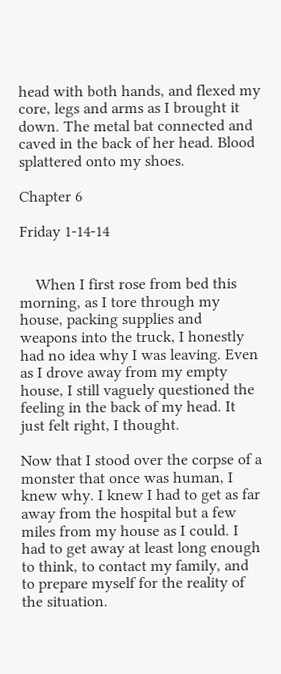head with both hands, and flexed my core, legs and arms as I brought it down. The metal bat connected and caved in the back of her head. Blood splattered onto my shoes.

Chapter 6

Friday 1-14-14


    When I first rose from bed this morning, as I tore through my house, packing supplies and weapons into the truck, I honestly had no idea why I was leaving. Even as I drove away from my empty house, I still vaguely questioned the feeling in the back of my head. It just felt right, I thought.

Now that I stood over the corpse of a monster that once was human, I knew why. I knew I had to get as far away from the hospital but a few miles from my house as I could. I had to get away at least long enough to think, to contact my family, and to prepare myself for the reality of the situation.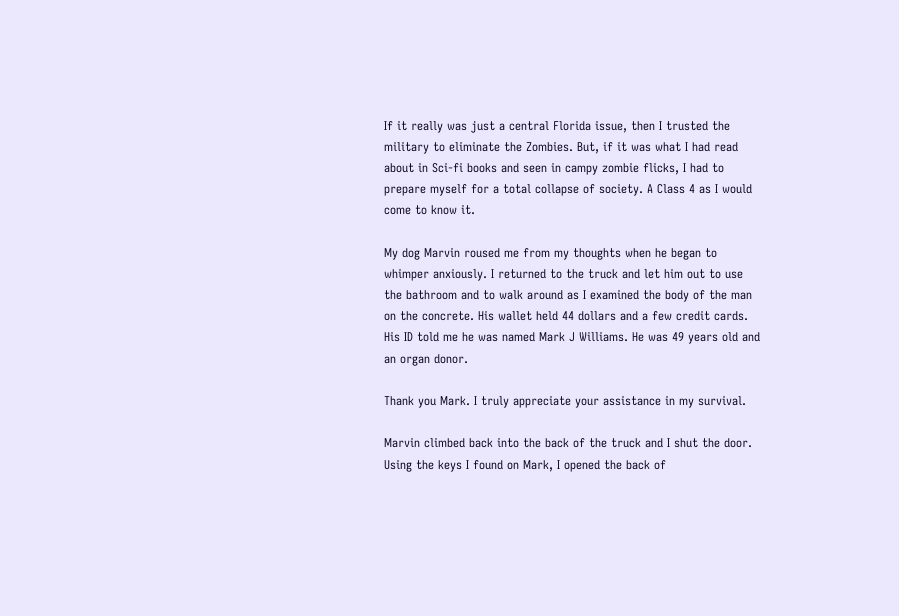If it really was just a central Florida issue, then I trusted the military to eliminate the Zombies. But, if it was what I had read about in Sci-fi books and seen in campy zombie flicks, I had to prepare myself for a total collapse of society. A Class 4 as I would come to know it.

My dog Marvin roused me from my thoughts when he began to whimper anxiously. I returned to the truck and let him out to use the bathroom and to walk around as I examined the body of the man on the concrete. His wallet held 44 dollars and a few credit cards. His ID told me he was named Mark J Williams. He was 49 years old and an organ donor.

Thank you Mark. I truly appreciate your assistance in my survival.

Marvin climbed back into the back of the truck and I shut the door. Using the keys I found on Mark, I opened the back of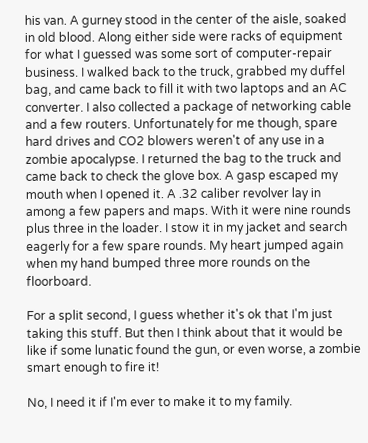his van. A gurney stood in the center of the aisle, soaked in old blood. Along either side were racks of equipment for what I guessed was some sort of computer-repair business. I walked back to the truck, grabbed my duffel bag, and came back to fill it with two laptops and an AC converter. I also collected a package of networking cable and a few routers. Unfortunately for me though, spare hard drives and CO2 blowers weren't of any use in a zombie apocalypse. I returned the bag to the truck and came back to check the glove box. A gasp escaped my mouth when I opened it. A .32 caliber revolver lay in among a few papers and maps. With it were nine rounds plus three in the loader. I stow it in my jacket and search eagerly for a few spare rounds. My heart jumped again when my hand bumped three more rounds on the floorboard.

For a split second, I guess whether it's ok that I'm just taking this stuff. But then I think about that it would be like if some lunatic found the gun, or even worse, a zombie smart enough to fire it!

No, I need it if I'm ever to make it to my family.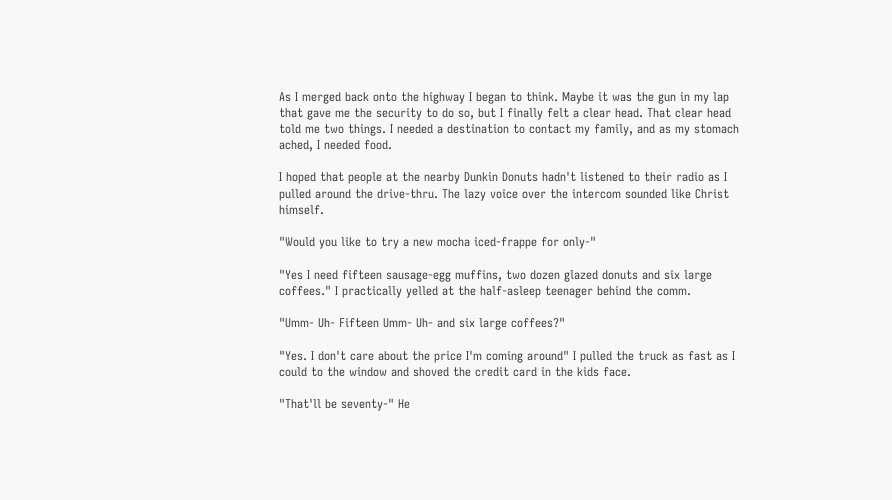As I merged back onto the highway I began to think. Maybe it was the gun in my lap that gave me the security to do so, but I finally felt a clear head. That clear head told me two things. I needed a destination to contact my family, and as my stomach ached, I needed food.

I hoped that people at the nearby Dunkin Donuts hadn't listened to their radio as I pulled around the drive-thru. The lazy voice over the intercom sounded like Christ himself.

"Would you like to try a new mocha iced-frappe for only-"

"Yes I need fifteen sausage-egg muffins, two dozen glazed donuts and six large coffees." I practically yelled at the half-asleep teenager behind the comm.

"Umm- Uh- Fifteen Umm- Uh- and six large coffees?"

"Yes. I don't care about the price I'm coming around" I pulled the truck as fast as I could to the window and shoved the credit card in the kids face.

"That'll be seventy-" He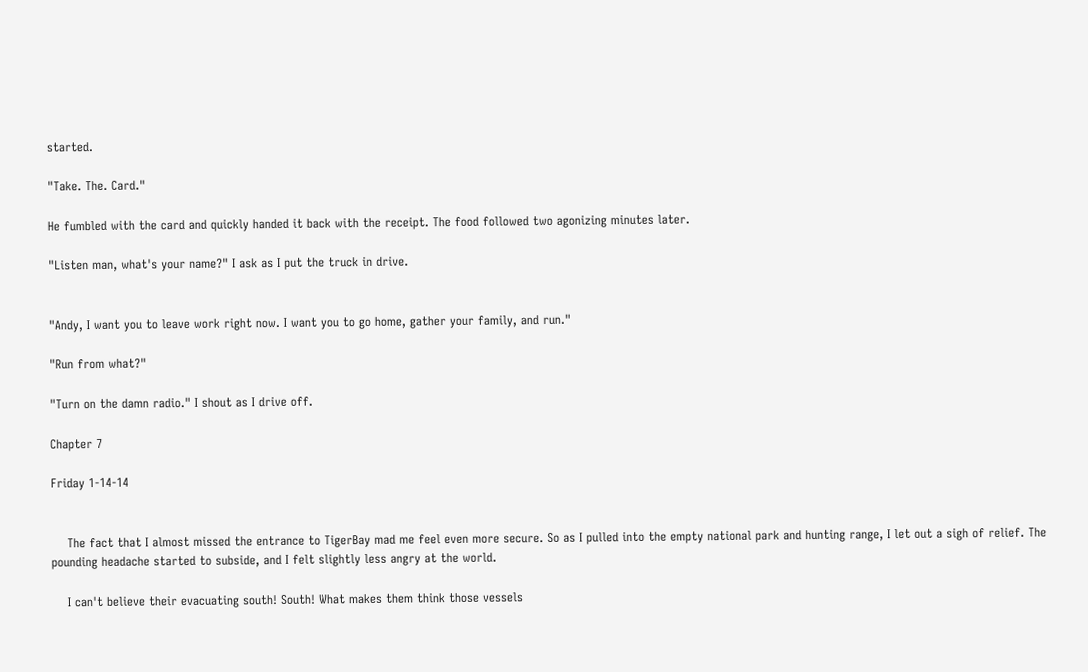started.

"Take. The. Card."

He fumbled with the card and quickly handed it back with the receipt. The food followed two agonizing minutes later.

"Listen man, what's your name?" I ask as I put the truck in drive.


"Andy, I want you to leave work right now. I want you to go home, gather your family, and run."

"Run from what?"

"Turn on the damn radio." I shout as I drive off.

Chapter 7

Friday 1-14-14


    The fact that I almost missed the entrance to TigerBay mad me feel even more secure. So as I pulled into the empty national park and hunting range, I let out a sigh of relief. The pounding headache started to subside, and I felt slightly less angry at the world.

    I can't believe their evacuating south! South! What makes them think those vessels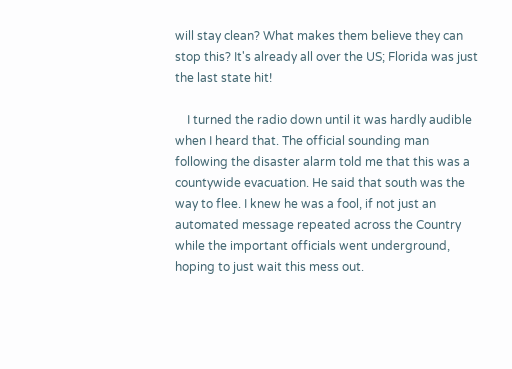will stay clean? What makes them believe they can stop this? It's already all over the US; Florida was just the last state hit!

    I turned the radio down until it was hardly audible when I heard that. The official sounding man following the disaster alarm told me that this was a countywide evacuation. He said that south was the way to flee. I knew he was a fool, if not just an automated message repeated across the Country while the important officials went underground, hoping to just wait this mess out.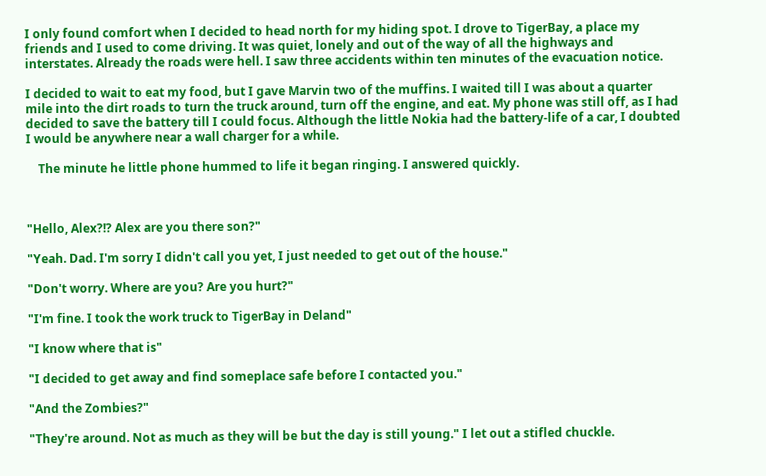I only found comfort when I decided to head north for my hiding spot. I drove to TigerBay, a place my friends and I used to come driving. It was quiet, lonely and out of the way of all the highways and interstates. Already the roads were hell. I saw three accidents within ten minutes of the evacuation notice.

I decided to wait to eat my food, but I gave Marvin two of the muffins. I waited till I was about a quarter mile into the dirt roads to turn the truck around, turn off the engine, and eat. My phone was still off, as I had decided to save the battery till I could focus. Although the little Nokia had the battery-life of a car, I doubted I would be anywhere near a wall charger for a while.

    The minute he little phone hummed to life it began ringing. I answered quickly.



"Hello, Alex?!? Alex are you there son?"

"Yeah. Dad. I'm sorry I didn't call you yet, I just needed to get out of the house."

"Don't worry. Where are you? Are you hurt?"

"I'm fine. I took the work truck to TigerBay in Deland"

"I know where that is"

"I decided to get away and find someplace safe before I contacted you."

"And the Zombies?"

"They're around. Not as much as they will be but the day is still young." I let out a stifled chuckle.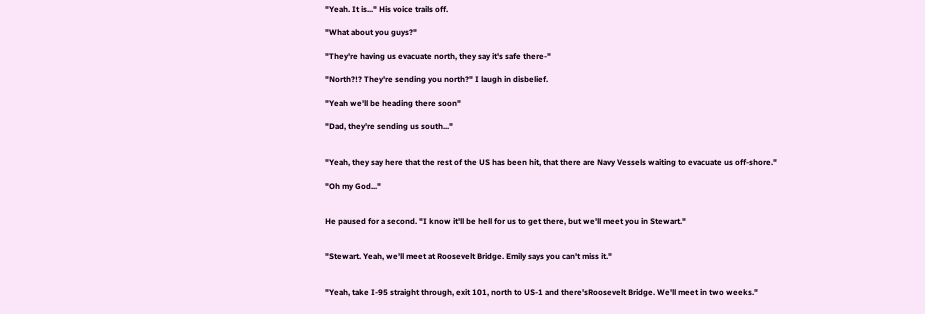"Yeah. It is..." His voice trails off.

"What about you guys?"

"They're having us evacuate north, they say it's safe there-"

"North?!? They're sending you north?" I laugh in disbelief.

"Yeah we'll be heading there soon"

"Dad, they're sending us south..."


"Yeah, they say here that the rest of the US has been hit, that there are Navy Vessels waiting to evacuate us off-shore."

"Oh my God..."


He paused for a second. "I know it'll be hell for us to get there, but we'll meet you in Stewart."


"Stewart. Yeah, we'll meet at Roosevelt Bridge. Emily says you can't miss it."


"Yeah, take I-95 straight through, exit 101, north to US-1 and there'sRoosevelt Bridge. We'll meet in two weeks."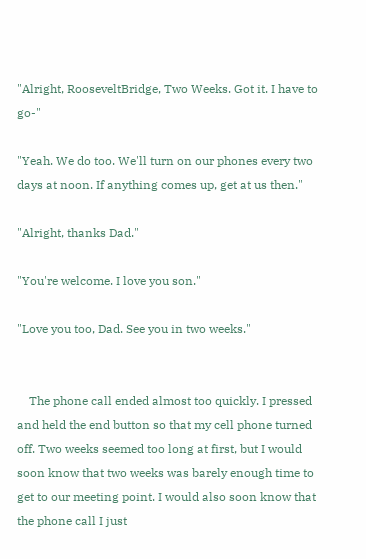"Alright, RooseveltBridge, Two Weeks. Got it. I have to go-"

"Yeah. We do too. We'll turn on our phones every two days at noon. If anything comes up, get at us then."

"Alright, thanks Dad."

"You're welcome. I love you son."

"Love you too, Dad. See you in two weeks."


    The phone call ended almost too quickly. I pressed and held the end button so that my cell phone turned off. Two weeks seemed too long at first, but I would soon know that two weeks was barely enough time to get to our meeting point. I would also soon know that the phone call I just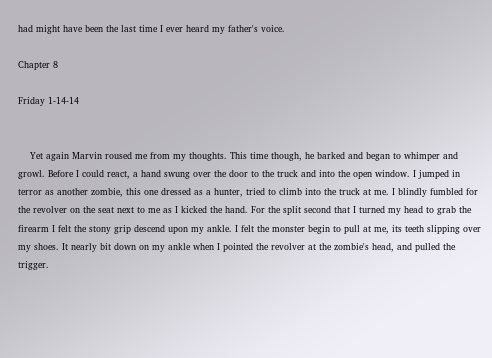had might have been the last time I ever heard my father's voice.

Chapter 8

Friday 1-14-14


    Yet again Marvin roused me from my thoughts. This time though, he barked and began to whimper and growl. Before I could react, a hand swung over the door to the truck and into the open window. I jumped in terror as another zombie, this one dressed as a hunter, tried to climb into the truck at me. I blindly fumbled for the revolver on the seat next to me as I kicked the hand. For the split second that I turned my head to grab the firearm I felt the stony grip descend upon my ankle. I felt the monster begin to pull at me, its teeth slipping over my shoes. It nearly bit down on my ankle when I pointed the revolver at the zombie's head, and pulled the trigger.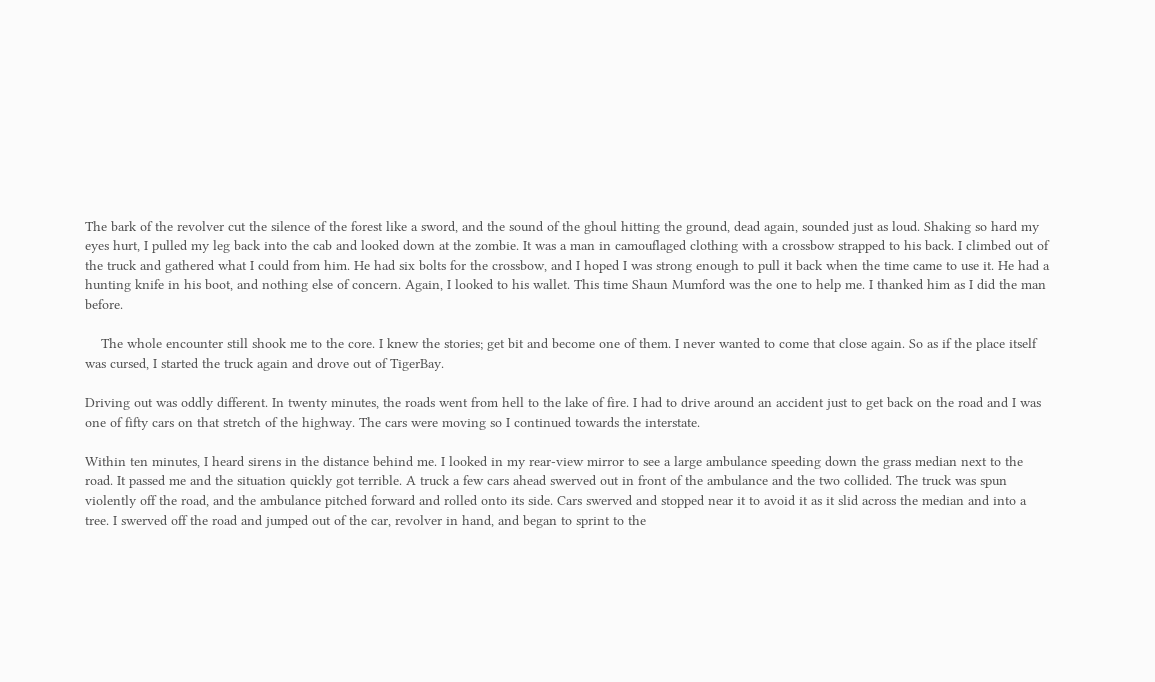The bark of the revolver cut the silence of the forest like a sword, and the sound of the ghoul hitting the ground, dead again, sounded just as loud. Shaking so hard my eyes hurt, I pulled my leg back into the cab and looked down at the zombie. It was a man in camouflaged clothing with a crossbow strapped to his back. I climbed out of the truck and gathered what I could from him. He had six bolts for the crossbow, and I hoped I was strong enough to pull it back when the time came to use it. He had a hunting knife in his boot, and nothing else of concern. Again, I looked to his wallet. This time Shaun Mumford was the one to help me. I thanked him as I did the man before.

    The whole encounter still shook me to the core. I knew the stories; get bit and become one of them. I never wanted to come that close again. So as if the place itself was cursed, I started the truck again and drove out of TigerBay.

Driving out was oddly different. In twenty minutes, the roads went from hell to the lake of fire. I had to drive around an accident just to get back on the road and I was one of fifty cars on that stretch of the highway. The cars were moving so I continued towards the interstate.

Within ten minutes, I heard sirens in the distance behind me. I looked in my rear-view mirror to see a large ambulance speeding down the grass median next to the road. It passed me and the situation quickly got terrible. A truck a few cars ahead swerved out in front of the ambulance and the two collided. The truck was spun violently off the road, and the ambulance pitched forward and rolled onto its side. Cars swerved and stopped near it to avoid it as it slid across the median and into a tree. I swerved off the road and jumped out of the car, revolver in hand, and began to sprint to the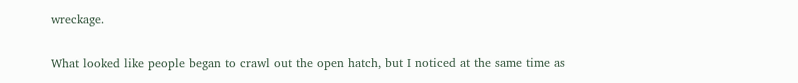wreckage.

What looked like people began to crawl out the open hatch, but I noticed at the same time as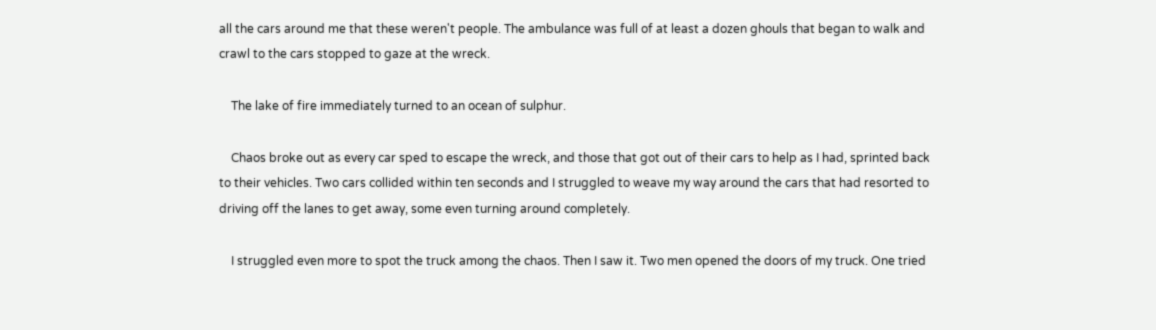all the cars around me that these weren't people. The ambulance was full of at least a dozen ghouls that began to walk and crawl to the cars stopped to gaze at the wreck.

    The lake of fire immediately turned to an ocean of sulphur.

    Chaos broke out as every car sped to escape the wreck, and those that got out of their cars to help as I had, sprinted back to their vehicles. Two cars collided within ten seconds and I struggled to weave my way around the cars that had resorted to driving off the lanes to get away, some even turning around completely.

    I struggled even more to spot the truck among the chaos. Then I saw it. Two men opened the doors of my truck. One tried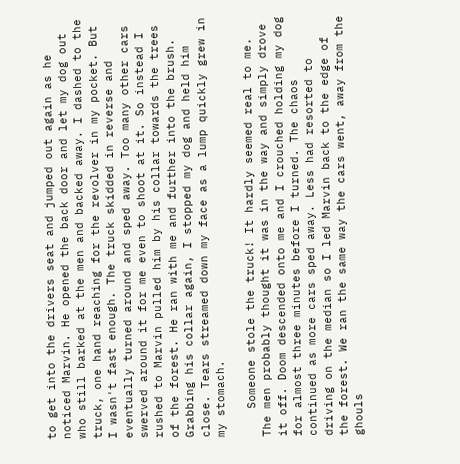to get into the drivers seat and jumped out again as he noticed Marvin. He opened the back door and let my dog out who still barked at the men and backed away. I dashed to the truck, one hand reaching for the revolver in my pocket. But I wasn't fast enough. The truck skidded in reverse and eventually turned around and sped away. Too many other cars swerved around it for me even to shoot at it. So instead I rushed to Marvin pulled him by his collar towards the trees of the forest. He ran with me and further into the brush. Grabbing his collar again, I stopped my dog and held him close. Tears streamed down my face as a lump quickly grew in my stomach.

    Someone stole the truck! It hardly seemed real to me. The men probably thought it was in the way and simply drove it off. Doom descended onto me and I crouched holding my dog for almost three minutes before I turned. The chaos continued as more cars sped away. Less had resorted to driving on the median so I led Marvin back to the edge of the forest. We ran the same way the cars went, away from the ghouls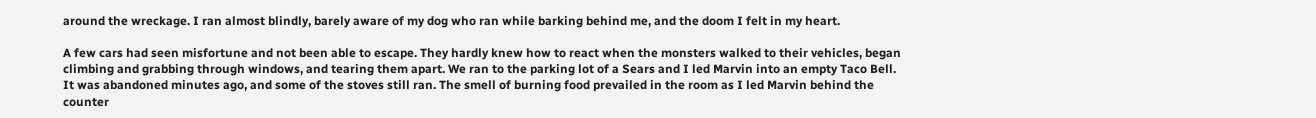around the wreckage. I ran almost blindly, barely aware of my dog who ran while barking behind me, and the doom I felt in my heart.

A few cars had seen misfortune and not been able to escape. They hardly knew how to react when the monsters walked to their vehicles, began climbing and grabbing through windows, and tearing them apart. We ran to the parking lot of a Sears and I led Marvin into an empty Taco Bell. It was abandoned minutes ago, and some of the stoves still ran. The smell of burning food prevailed in the room as I led Marvin behind the counter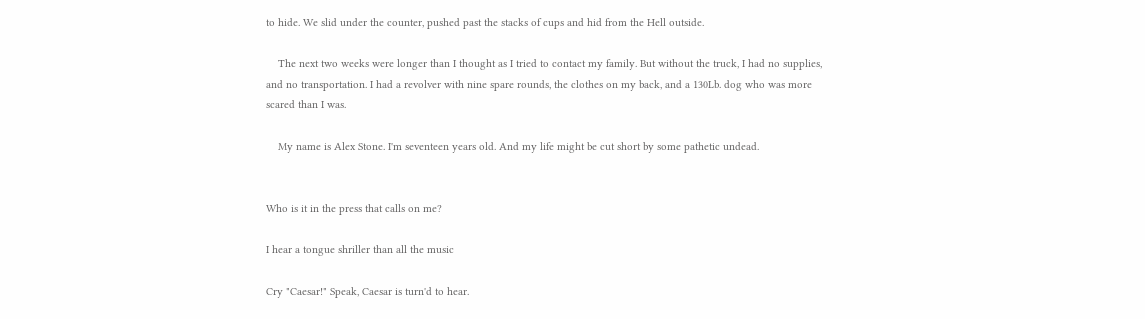to hide. We slid under the counter, pushed past the stacks of cups and hid from the Hell outside.

    The next two weeks were longer than I thought as I tried to contact my family. But without the truck, I had no supplies, and no transportation. I had a revolver with nine spare rounds, the clothes on my back, and a 130Lb. dog who was more scared than I was.

    My name is Alex Stone. I'm seventeen years old. And my life might be cut short by some pathetic undead.


Who is it in the press that calls on me?

I hear a tongue shriller than all the music

Cry "Caesar!" Speak, Caesar is turn'd to hear.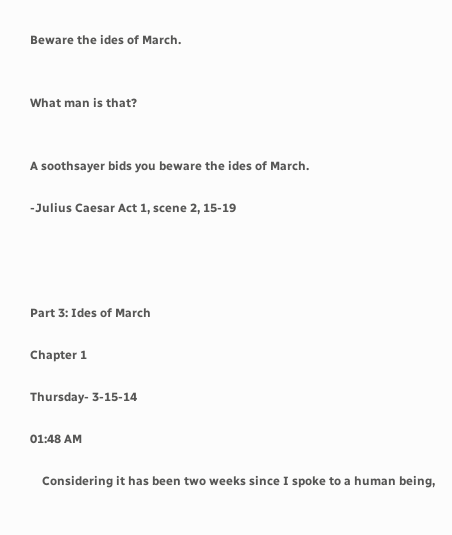Beware the ides of March.


What man is that?


A soothsayer bids you beware the ides of March.

-Julius Caesar Act 1, scene 2, 15-19




Part 3: Ides of March

Chapter 1

Thursday- 3-15-14

01:48 AM

    Considering it has been two weeks since I spoke to a human being,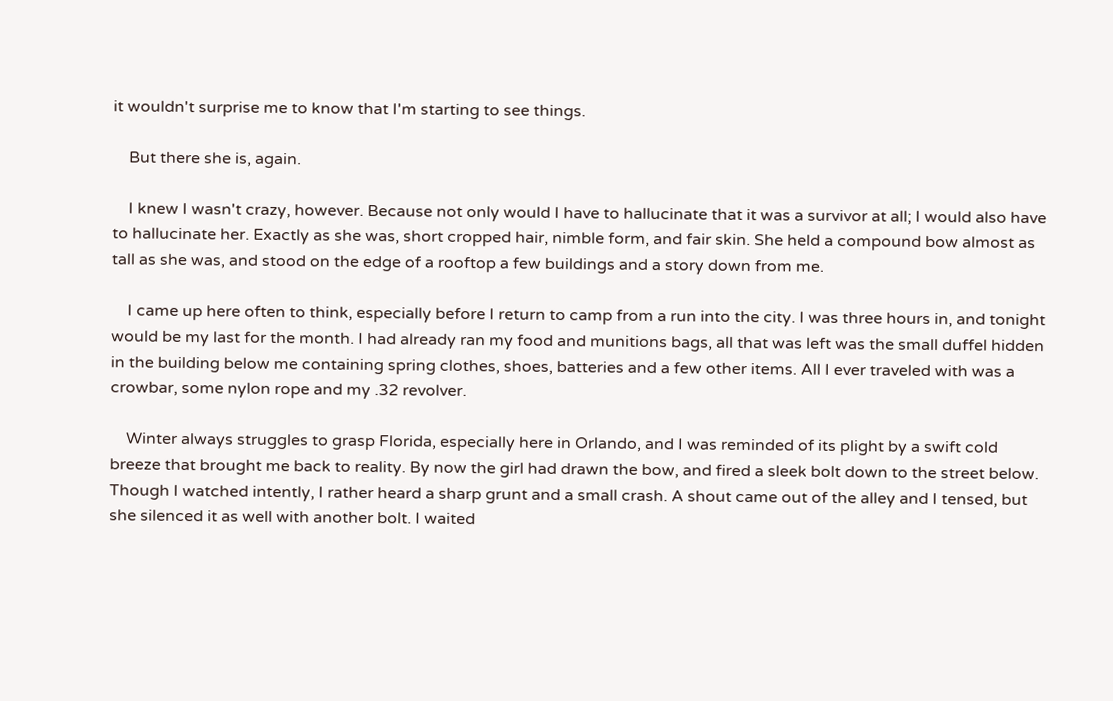it wouldn't surprise me to know that I'm starting to see things.

    But there she is, again.

    I knew I wasn't crazy, however. Because not only would I have to hallucinate that it was a survivor at all; I would also have to hallucinate her. Exactly as she was, short cropped hair, nimble form, and fair skin. She held a compound bow almost as tall as she was, and stood on the edge of a rooftop a few buildings and a story down from me.

    I came up here often to think, especially before I return to camp from a run into the city. I was three hours in, and tonight would be my last for the month. I had already ran my food and munitions bags, all that was left was the small duffel hidden in the building below me containing spring clothes, shoes, batteries and a few other items. All I ever traveled with was a crowbar, some nylon rope and my .32 revolver.

    Winter always struggles to grasp Florida, especially here in Orlando, and I was reminded of its plight by a swift cold breeze that brought me back to reality. By now the girl had drawn the bow, and fired a sleek bolt down to the street below. Though I watched intently, I rather heard a sharp grunt and a small crash. A shout came out of the alley and I tensed, but she silenced it as well with another bolt. I waited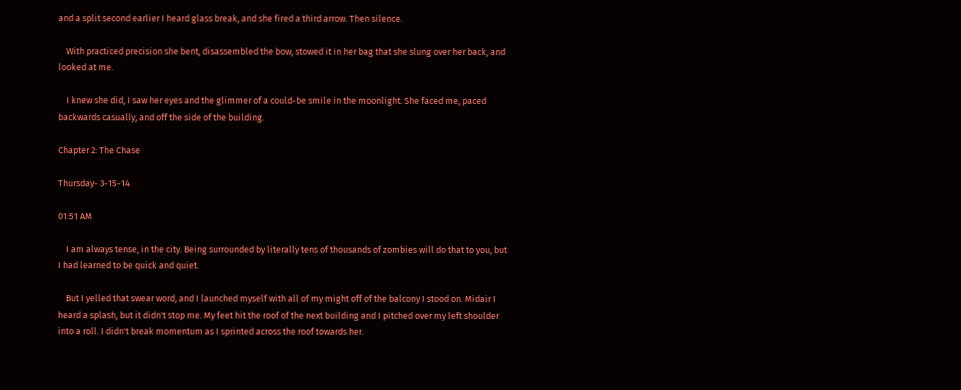and a split second earlier I heard glass break, and she fired a third arrow. Then silence.

    With practiced precision she bent, disassembled the bow, stowed it in her bag that she slung over her back, and looked at me.

    I knew she did, I saw her eyes and the glimmer of a could-be smile in the moonlight. She faced me, paced backwards casually, and off the side of the building.

Chapter 2: The Chase

Thursday- 3-15-14

01:51 AM

    I am always tense, in the city. Being surrounded by literally tens of thousands of zombies will do that to you, but I had learned to be quick and quiet.

    But I yelled that swear word, and I launched myself with all of my might off of the balcony I stood on. Midair I heard a splash, but it didn't stop me. My feet hit the roof of the next building and I pitched over my left shoulder into a roll. I didn't break momentum as I sprinted across the roof towards her.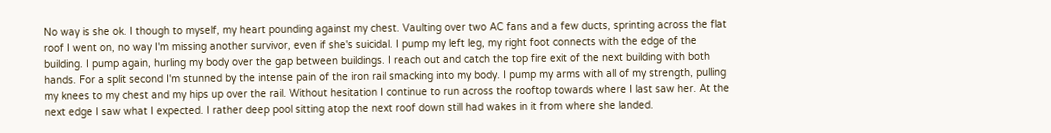No way is she ok. I though to myself, my heart pounding against my chest. Vaulting over two AC fans and a few ducts, sprinting across the flat roof I went on, no way I'm missing another survivor, even if she's suicidal. I pump my left leg, my right foot connects with the edge of the building. I pump again, hurling my body over the gap between buildings. I reach out and catch the top fire exit of the next building with both hands. For a split second I'm stunned by the intense pain of the iron rail smacking into my body. I pump my arms with all of my strength, pulling my knees to my chest and my hips up over the rail. Without hesitation I continue to run across the rooftop towards where I last saw her. At the next edge I saw what I expected. I rather deep pool sitting atop the next roof down still had wakes in it from where she landed.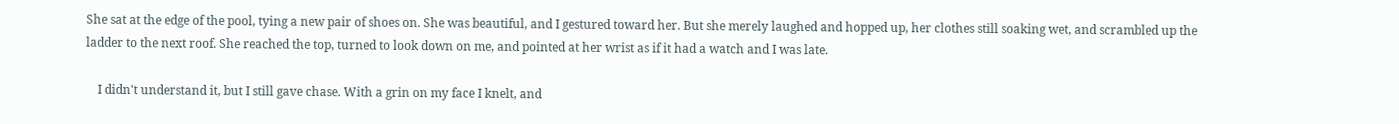She sat at the edge of the pool, tying a new pair of shoes on. She was beautiful, and I gestured toward her. But she merely laughed and hopped up, her clothes still soaking wet, and scrambled up the ladder to the next roof. She reached the top, turned to look down on me, and pointed at her wrist as if it had a watch and I was late.

    I didn't understand it, but I still gave chase. With a grin on my face I knelt, and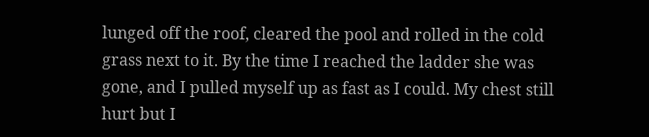lunged off the roof, cleared the pool and rolled in the cold grass next to it. By the time I reached the ladder she was gone, and I pulled myself up as fast as I could. My chest still hurt but I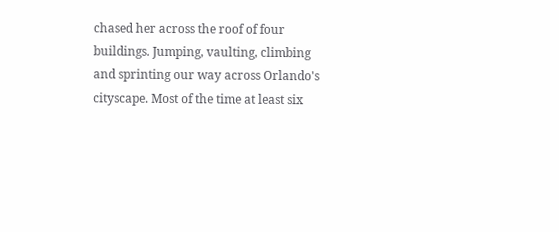chased her across the roof of four buildings. Jumping, vaulting, climbing and sprinting our way across Orlando's cityscape. Most of the time at least six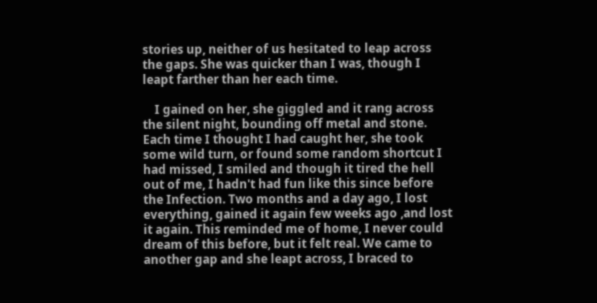stories up, neither of us hesitated to leap across the gaps. She was quicker than I was, though I leapt farther than her each time.

    I gained on her, she giggled and it rang across the silent night, bounding off metal and stone. Each time I thought I had caught her, she took some wild turn, or found some random shortcut I had missed, I smiled and though it tired the hell out of me, I hadn't had fun like this since before the Infection. Two months and a day ago, I lost everything, gained it again few weeks ago ,and lost it again. This reminded me of home, I never could dream of this before, but it felt real. We came to another gap and she leapt across, I braced to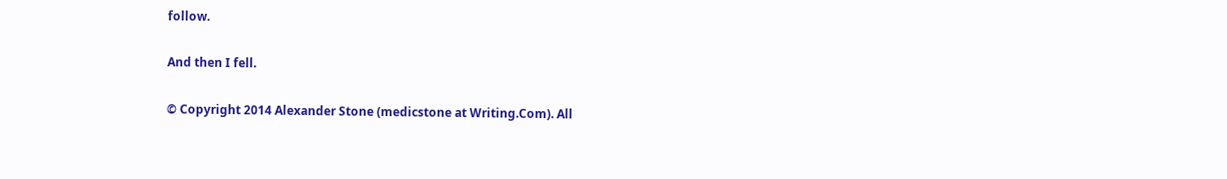follow.

And then I fell.

© Copyright 2014 Alexander Stone (medicstone at Writing.Com). All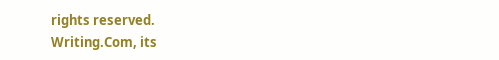rights reserved.
Writing.Com, its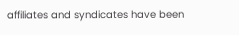affiliates and syndicates have been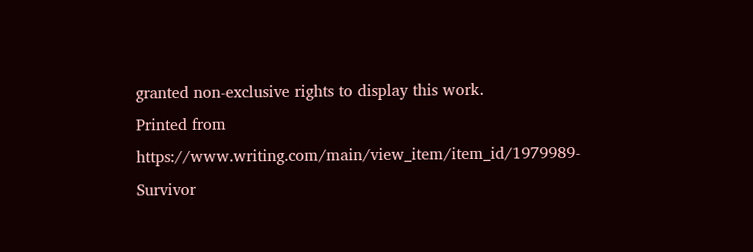granted non-exclusive rights to display this work.
Printed from https://www.writing.com/main/view_item/item_id/1979989-Survivor